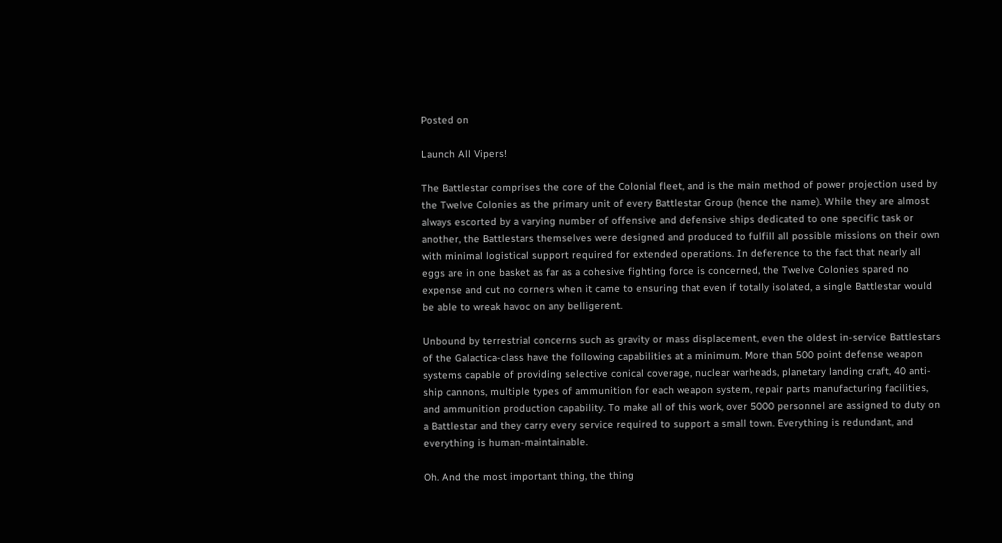Posted on

Launch All Vipers!

The Battlestar comprises the core of the Colonial fleet, and is the main method of power projection used by the Twelve Colonies as the primary unit of every Battlestar Group (hence the name). While they are almost always escorted by a varying number of offensive and defensive ships dedicated to one specific task or another, the Battlestars themselves were designed and produced to fulfill all possible missions on their own with minimal logistical support required for extended operations. In deference to the fact that nearly all eggs are in one basket as far as a cohesive fighting force is concerned, the Twelve Colonies spared no expense and cut no corners when it came to ensuring that even if totally isolated, a single Battlestar would be able to wreak havoc on any belligerent.

Unbound by terrestrial concerns such as gravity or mass displacement, even the oldest in-service Battlestars of the Galactica-class have the following capabilities at a minimum. More than 500 point defense weapon systems capable of providing selective conical coverage, nuclear warheads, planetary landing craft, 40 anti-ship cannons, multiple types of ammunition for each weapon system, repair parts manufacturing facilities, and ammunition production capability. To make all of this work, over 5000 personnel are assigned to duty on a Battlestar and they carry every service required to support a small town. Everything is redundant, and everything is human-maintainable.

Oh. And the most important thing, the thing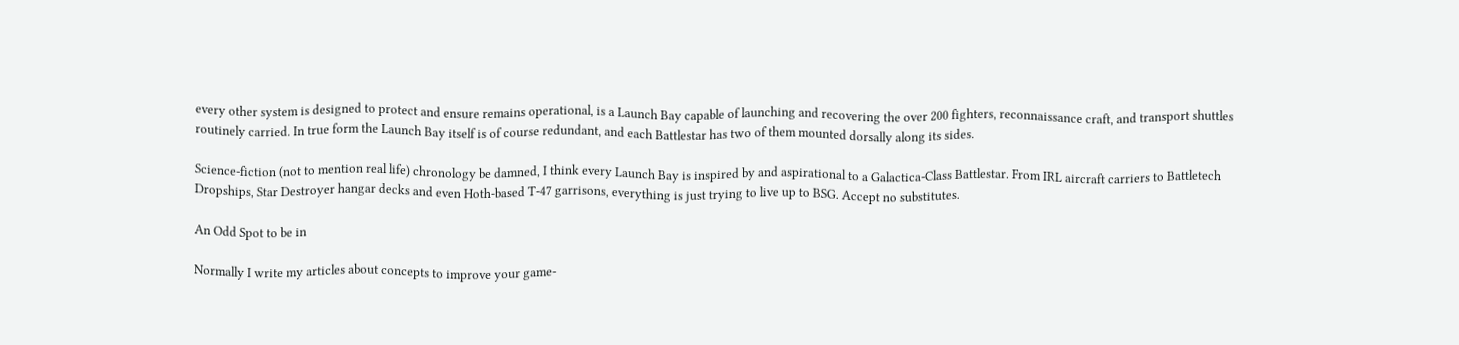every other system is designed to protect and ensure remains operational, is a Launch Bay capable of launching and recovering the over 200 fighters, reconnaissance craft, and transport shuttles routinely carried. In true form the Launch Bay itself is of course redundant, and each Battlestar has two of them mounted dorsally along its sides.

Science-fiction (not to mention real life) chronology be damned, I think every Launch Bay is inspired by and aspirational to a Galactica-Class Battlestar. From IRL aircraft carriers to Battletech Dropships, Star Destroyer hangar decks and even Hoth-based T-47 garrisons, everything is just trying to live up to BSG. Accept no substitutes.

An Odd Spot to be in

Normally I write my articles about concepts to improve your game-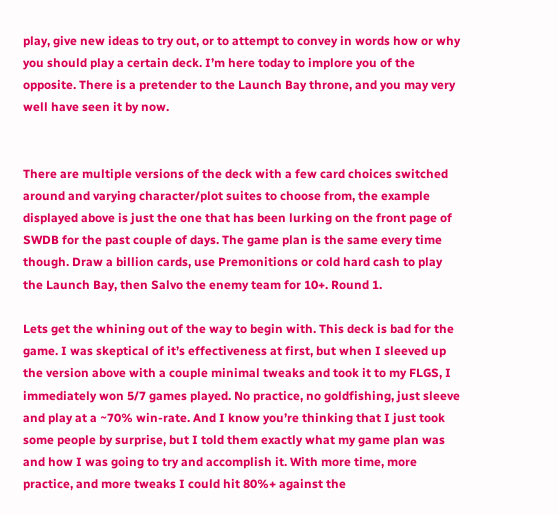play, give new ideas to try out, or to attempt to convey in words how or why you should play a certain deck. I’m here today to implore you of the opposite. There is a pretender to the Launch Bay throne, and you may very well have seen it by now.


There are multiple versions of the deck with a few card choices switched around and varying character/plot suites to choose from, the example displayed above is just the one that has been lurking on the front page of SWDB for the past couple of days. The game plan is the same every time though. Draw a billion cards, use Premonitions or cold hard cash to play the Launch Bay, then Salvo the enemy team for 10+. Round 1.

Lets get the whining out of the way to begin with. This deck is bad for the game. I was skeptical of it’s effectiveness at first, but when I sleeved up the version above with a couple minimal tweaks and took it to my FLGS, I immediately won 5/7 games played. No practice, no goldfishing, just sleeve and play at a ~70% win-rate. And I know you’re thinking that I just took some people by surprise, but I told them exactly what my game plan was and how I was going to try and accomplish it. With more time, more practice, and more tweaks I could hit 80%+ against the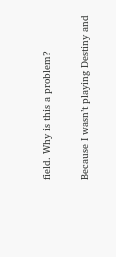field. Why is this a problem?

Because I wasn’t playing Destiny and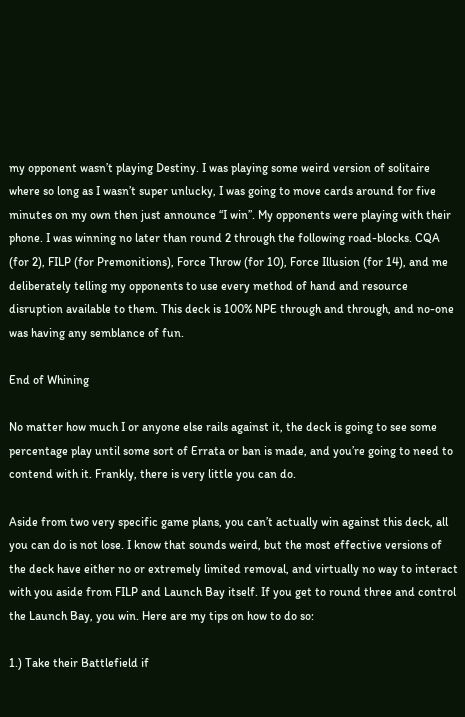my opponent wasn’t playing Destiny. I was playing some weird version of solitaire where so long as I wasn’t super unlucky, I was going to move cards around for five minutes on my own then just announce “I win”. My opponents were playing with their phone. I was winning no later than round 2 through the following road-blocks. CQA (for 2), FILP (for Premonitions), Force Throw (for 10), Force Illusion (for 14), and me deliberately telling my opponents to use every method of hand and resource disruption available to them. This deck is 100% NPE through and through, and no-one was having any semblance of fun.

End of Whining

No matter how much I or anyone else rails against it, the deck is going to see some percentage play until some sort of Errata or ban is made, and you’re going to need to contend with it. Frankly, there is very little you can do.

Aside from two very specific game plans, you can’t actually win against this deck, all you can do is not lose. I know that sounds weird, but the most effective versions of the deck have either no or extremely limited removal, and virtually no way to interact with you aside from FILP and Launch Bay itself. If you get to round three and control the Launch Bay, you win. Here are my tips on how to do so:

1.) Take their Battlefield if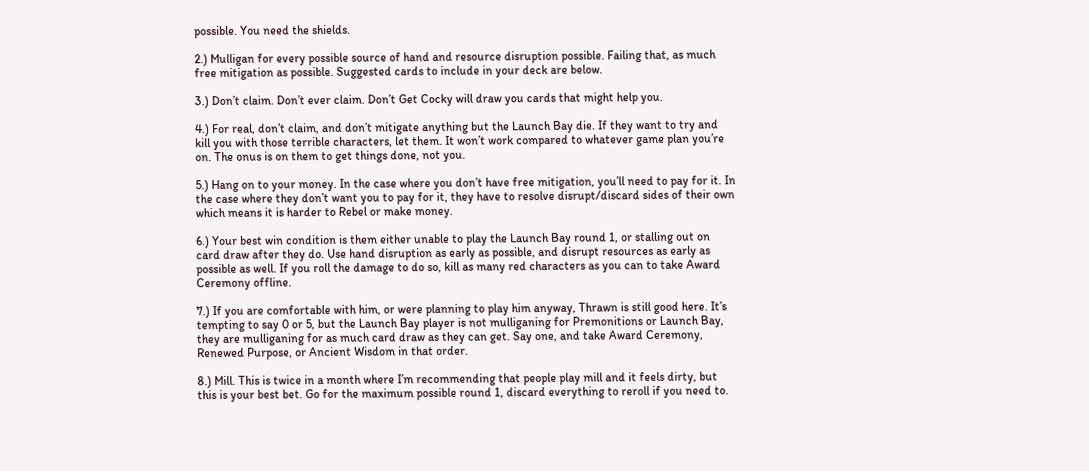possible. You need the shields.

2.) Mulligan for every possible source of hand and resource disruption possible. Failing that, as much free mitigation as possible. Suggested cards to include in your deck are below.

3.) Don’t claim. Don’t ever claim. Don’t Get Cocky will draw you cards that might help you.

4.) For real, don’t claim, and don’t mitigate anything but the Launch Bay die. If they want to try and kill you with those terrible characters, let them. It won’t work compared to whatever game plan you’re on. The onus is on them to get things done, not you.

5.) Hang on to your money. In the case where you don’t have free mitigation, you’ll need to pay for it. In the case where they don’t want you to pay for it, they have to resolve disrupt/discard sides of their own which means it is harder to Rebel or make money.

6.) Your best win condition is them either unable to play the Launch Bay round 1, or stalling out on card draw after they do. Use hand disruption as early as possible, and disrupt resources as early as possible as well. If you roll the damage to do so, kill as many red characters as you can to take Award Ceremony offline.

7.) If you are comfortable with him, or were planning to play him anyway, Thrawn is still good here. It’s tempting to say 0 or 5, but the Launch Bay player is not mulliganing for Premonitions or Launch Bay, they are mulliganing for as much card draw as they can get. Say one, and take Award Ceremony, Renewed Purpose, or Ancient Wisdom in that order.

8.) Mill. This is twice in a month where I’m recommending that people play mill and it feels dirty, but this is your best bet. Go for the maximum possible round 1, discard everything to reroll if you need to.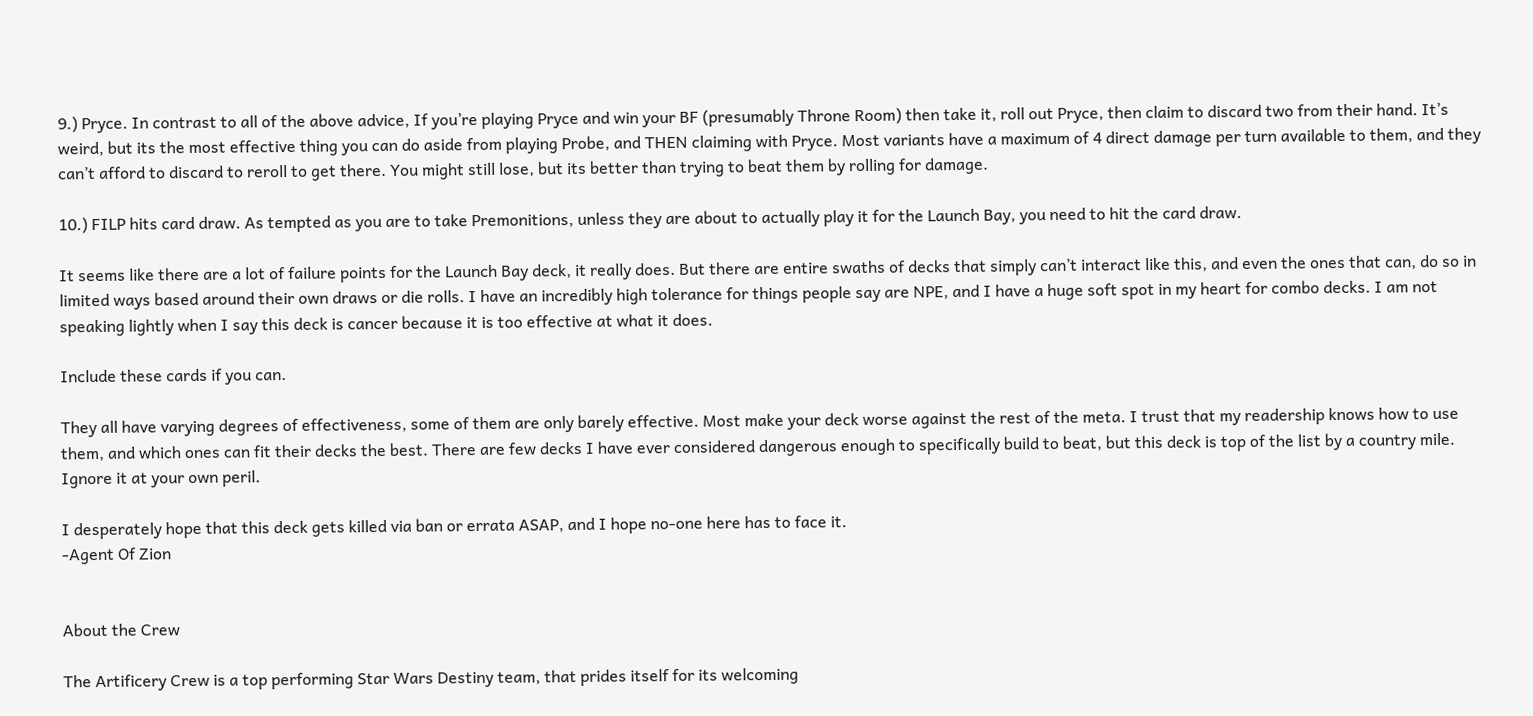9.) Pryce. In contrast to all of the above advice, If you’re playing Pryce and win your BF (presumably Throne Room) then take it, roll out Pryce, then claim to discard two from their hand. It’s weird, but its the most effective thing you can do aside from playing Probe, and THEN claiming with Pryce. Most variants have a maximum of 4 direct damage per turn available to them, and they can’t afford to discard to reroll to get there. You might still lose, but its better than trying to beat them by rolling for damage.

10.) FILP hits card draw. As tempted as you are to take Premonitions, unless they are about to actually play it for the Launch Bay, you need to hit the card draw.

It seems like there are a lot of failure points for the Launch Bay deck, it really does. But there are entire swaths of decks that simply can’t interact like this, and even the ones that can, do so in limited ways based around their own draws or die rolls. I have an incredibly high tolerance for things people say are NPE, and I have a huge soft spot in my heart for combo decks. I am not speaking lightly when I say this deck is cancer because it is too effective at what it does.

Include these cards if you can.

They all have varying degrees of effectiveness, some of them are only barely effective. Most make your deck worse against the rest of the meta. I trust that my readership knows how to use them, and which ones can fit their decks the best. There are few decks I have ever considered dangerous enough to specifically build to beat, but this deck is top of the list by a country mile. Ignore it at your own peril.

I desperately hope that this deck gets killed via ban or errata ASAP, and I hope no-one here has to face it.
-Agent Of Zion


About the Crew

The Artificery Crew is a top performing Star Wars Destiny team, that prides itself for its welcoming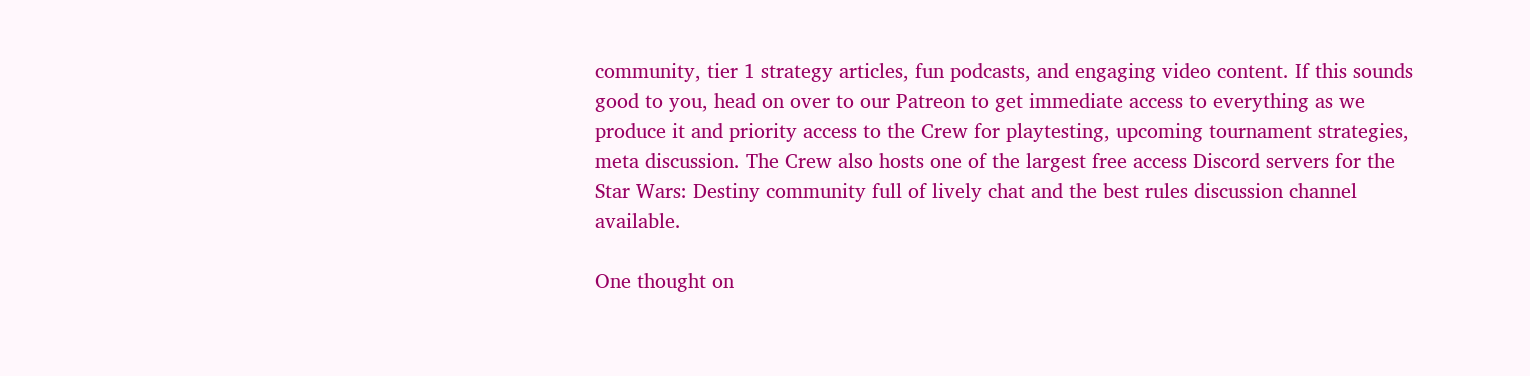community, tier 1 strategy articles, fun podcasts, and engaging video content. If this sounds good to you, head on over to our Patreon to get immediate access to everything as we produce it and priority access to the Crew for playtesting, upcoming tournament strategies, meta discussion. The Crew also hosts one of the largest free access Discord servers for the Star Wars: Destiny community full of lively chat and the best rules discussion channel available.

One thought on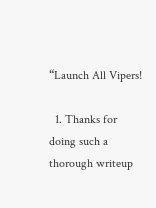“Launch All Vipers!

  1. Thanks for doing such a thorough writeup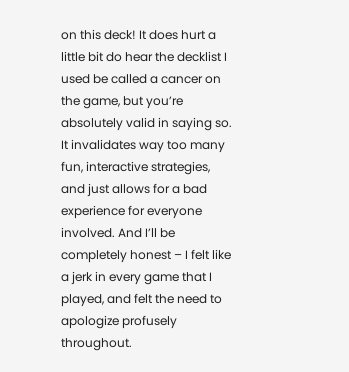on this deck! It does hurt a little bit do hear the decklist I used be called a cancer on the game, but you’re absolutely valid in saying so. It invalidates way too many fun, interactive strategies, and just allows for a bad experience for everyone involved. And I’ll be completely honest – I felt like a jerk in every game that I played, and felt the need to apologize profusely throughout.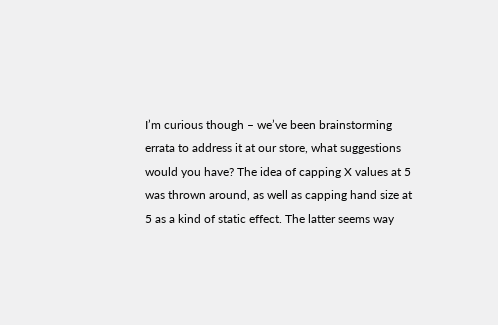I’m curious though – we’ve been brainstorming errata to address it at our store, what suggestions would you have? The idea of capping X values at 5 was thrown around, as well as capping hand size at 5 as a kind of static effect. The latter seems way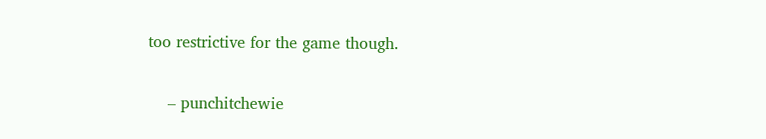too restrictive for the game though.

    – punchitchewie